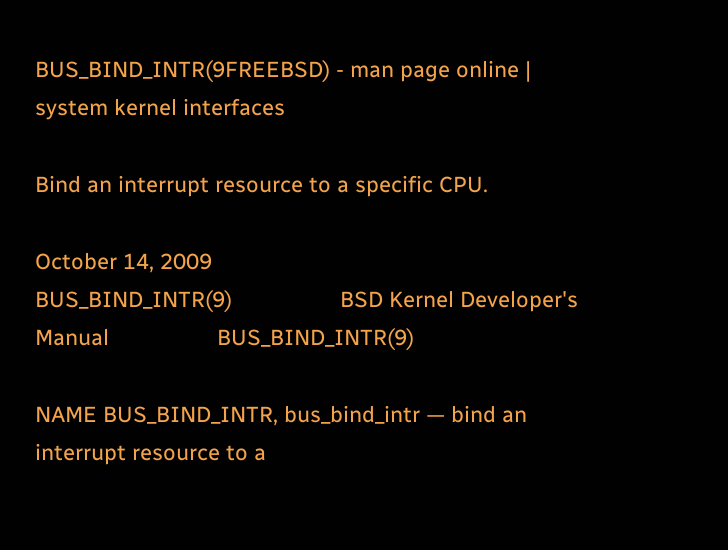BUS_BIND_INTR(9FREEBSD) - man page online | system kernel interfaces

Bind an interrupt resource to a specific CPU.

October 14, 2009
BUS_BIND_INTR(9)                  BSD Kernel Developer's Manual                  BUS_BIND_INTR(9)

NAME BUS_BIND_INTR, bus_bind_intr — bind an interrupt resource to a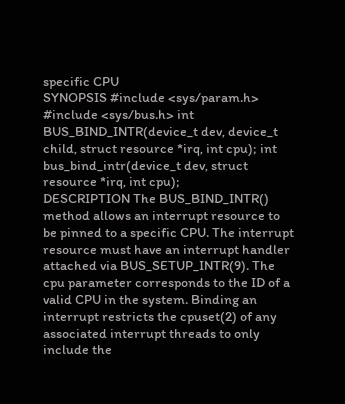specific CPU
SYNOPSIS #include <sys/param.h> #include <sys/bus.h> int BUS_BIND_INTR(device_t dev, device_t child, struct resource *irq, int cpu); int bus_bind_intr(device_t dev, struct resource *irq, int cpu);
DESCRIPTION The BUS_BIND_INTR() method allows an interrupt resource to be pinned to a specific CPU. The interrupt resource must have an interrupt handler attached via BUS_SETUP_INTR(9). The cpu parameter corresponds to the ID of a valid CPU in the system. Binding an interrupt restricts the cpuset(2) of any associated interrupt threads to only include the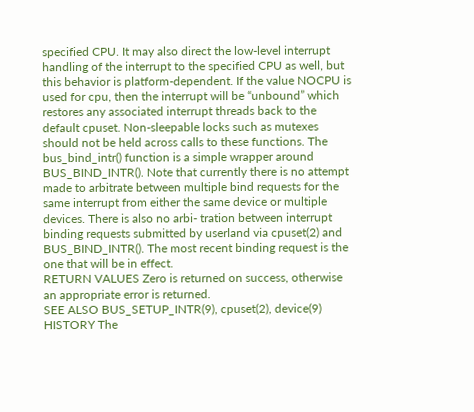specified CPU. It may also direct the low-level interrupt handling of the interrupt to the specified CPU as well, but this behavior is platform-dependent. If the value NOCPU is used for cpu, then the interrupt will be “unbound” which restores any associated interrupt threads back to the default cpuset. Non-sleepable locks such as mutexes should not be held across calls to these functions. The bus_bind_intr() function is a simple wrapper around BUS_BIND_INTR(). Note that currently there is no attempt made to arbitrate between multiple bind requests for the same interrupt from either the same device or multiple devices. There is also no arbi‐ tration between interrupt binding requests submitted by userland via cpuset(2) and BUS_BIND_INTR(). The most recent binding request is the one that will be in effect.
RETURN VALUES Zero is returned on success, otherwise an appropriate error is returned.
SEE ALSO BUS_SETUP_INTR(9), cpuset(2), device(9)
HISTORY The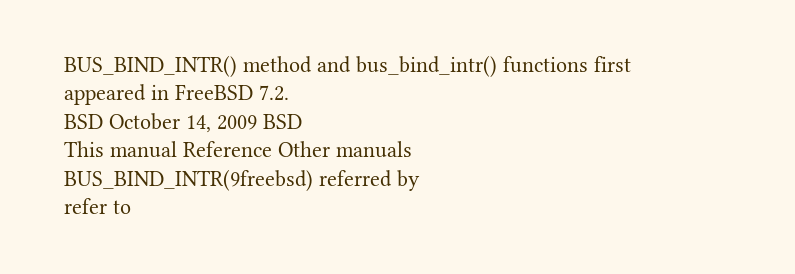BUS_BIND_INTR() method and bus_bind_intr() functions first appeared in FreeBSD 7.2.
BSD October 14, 2009 BSD
This manual Reference Other manuals
BUS_BIND_INTR(9freebsd) referred by
refer to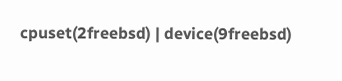cpuset(2freebsd) | device(9freebsd)